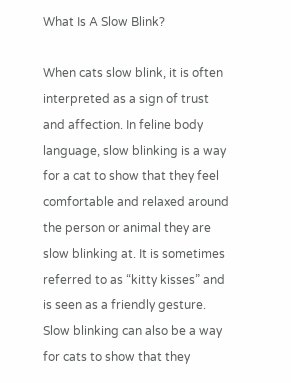What Is A Slow Blink?

When cats slow blink, it is often interpreted as a sign of trust and affection. In feline body language, slow blinking is a way for a cat to show that they feel comfortable and relaxed around the person or animal they are slow blinking at. It is sometimes referred to as “kitty kisses” and is seen as a friendly gesture. Slow blinking can also be a way for cats to show that they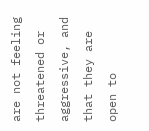are not feeling threatened or aggressive, and that they are open to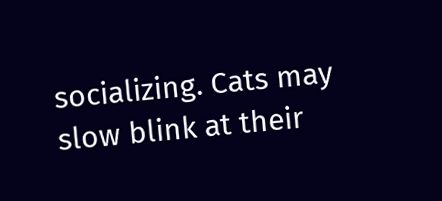socializing. Cats may slow blink at their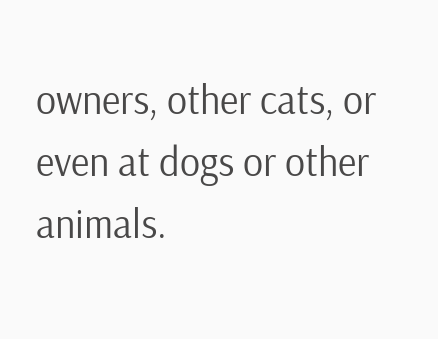owners, other cats, or even at dogs or other animals.